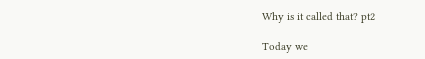Why is it called that? pt2

Today we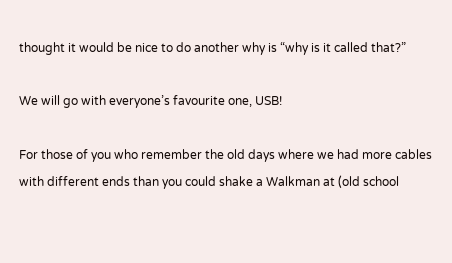thought it would be nice to do another why is “why is it called that?”

We will go with everyone’s favourite one, USB!

For those of you who remember the old days where we had more cables with different ends than you could shake a Walkman at (old school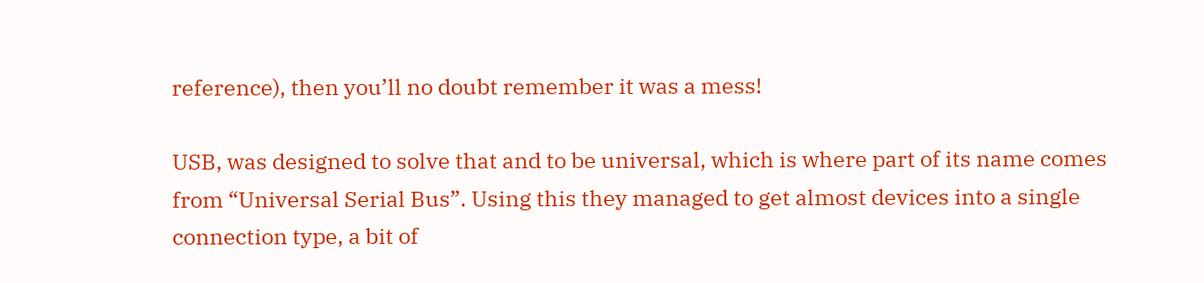reference), then you’ll no doubt remember it was a mess!

USB, was designed to solve that and to be universal, which is where part of its name comes from “Universal Serial Bus”. Using this they managed to get almost devices into a single connection type, a bit of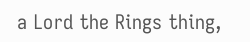a Lord the Rings thing,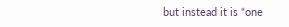but instead it is “one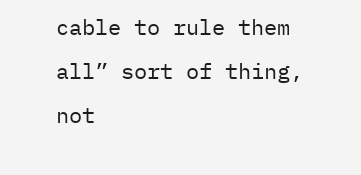cable to rule them all” sort of thing, not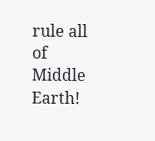rule all of Middle Earth!